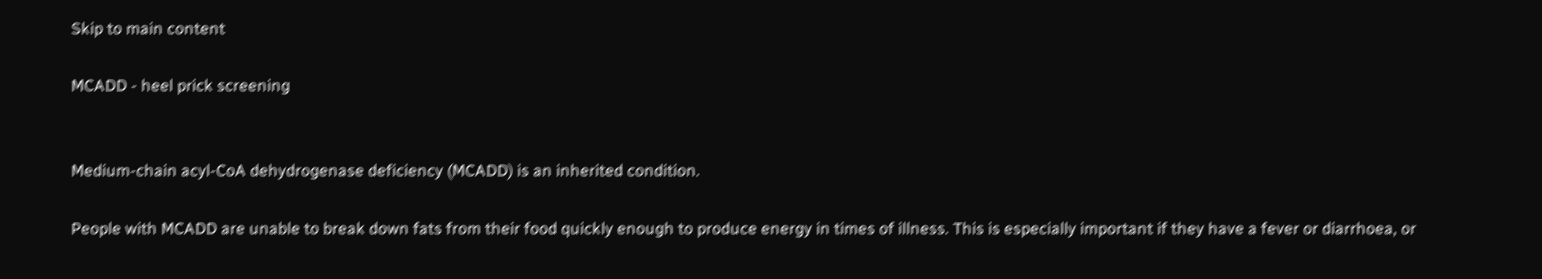Skip to main content

MCADD - heel prick screening


Medium-chain acyl-CoA dehydrogenase deficiency (MCADD) is an inherited condition.

People with MCADD are unable to break down fats from their food quickly enough to produce energy in times of illness. This is especially important if they have a fever or diarrhoea, or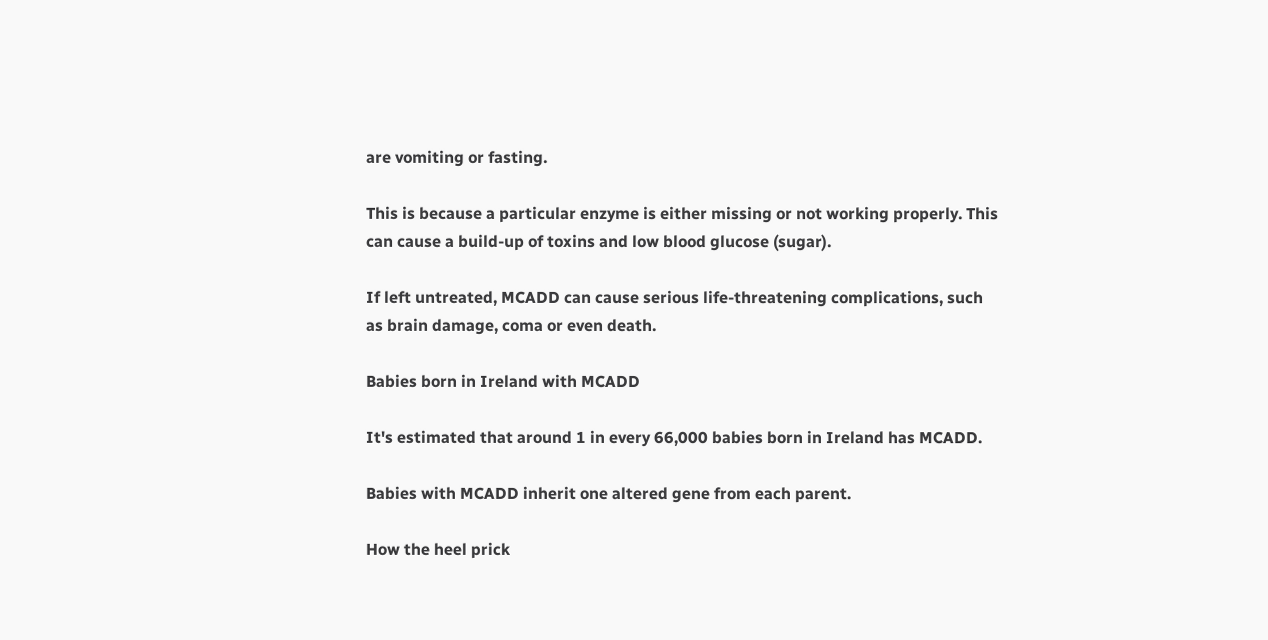are vomiting or fasting.

This is because a particular enzyme is either missing or not working properly. This can cause a build-up of toxins and low blood glucose (sugar).

If left untreated, MCADD can cause serious life-threatening complications, such as brain damage, coma or even death.

Babies born in Ireland with MCADD

It's estimated that around 1 in every 66,000 babies born in Ireland has MCADD.

Babies with MCADD inherit one altered gene from each parent.

How the heel prick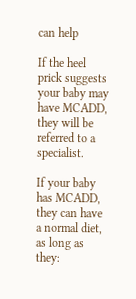can help

If the heel prick suggests your baby may have MCADD, they will be referred to a specialist.

If your baby has MCADD, they can have a normal diet, as long as they: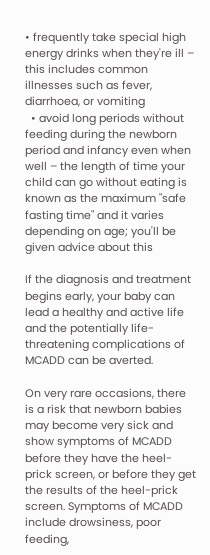• frequently take special high energy drinks when they're ill – this includes common illnesses such as fever, diarrhoea, or vomiting
  • avoid long periods without feeding during the newborn period and infancy even when well – the length of time your child can go without eating is known as the maximum "safe fasting time" and it varies depending on age; you'll be given advice about this

If the diagnosis and treatment begins early, your baby can lead a healthy and active life and the potentially life-threatening complications of MCADD can be averted.

On very rare occasions, there is a risk that newborn babies may become very sick and show symptoms of MCADD before they have the heel-prick screen, or before they get the results of the heel-prick screen. Symptoms of MCADD include drowsiness, poor feeding,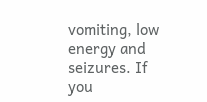vomiting, low energy and seizures. If you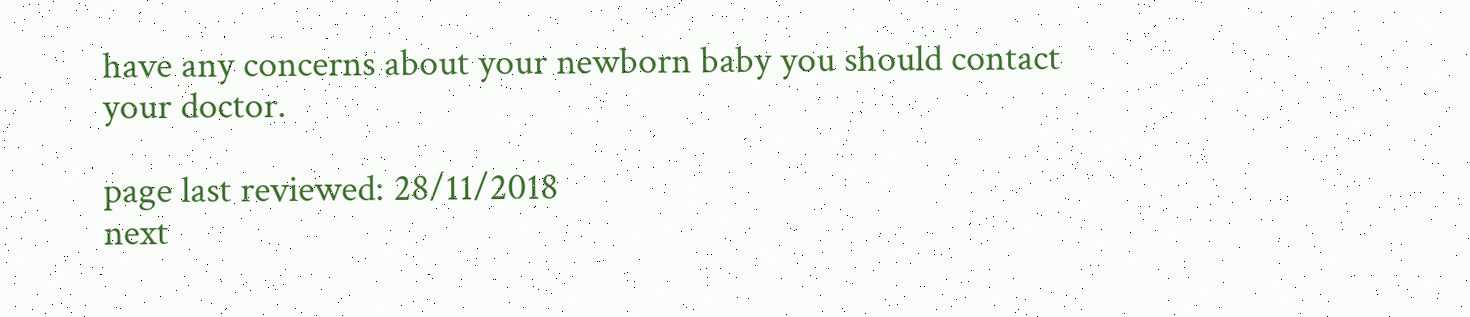have any concerns about your newborn baby you should contact your doctor.

page last reviewed: 28/11/2018
next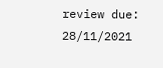review due: 28/11/2021